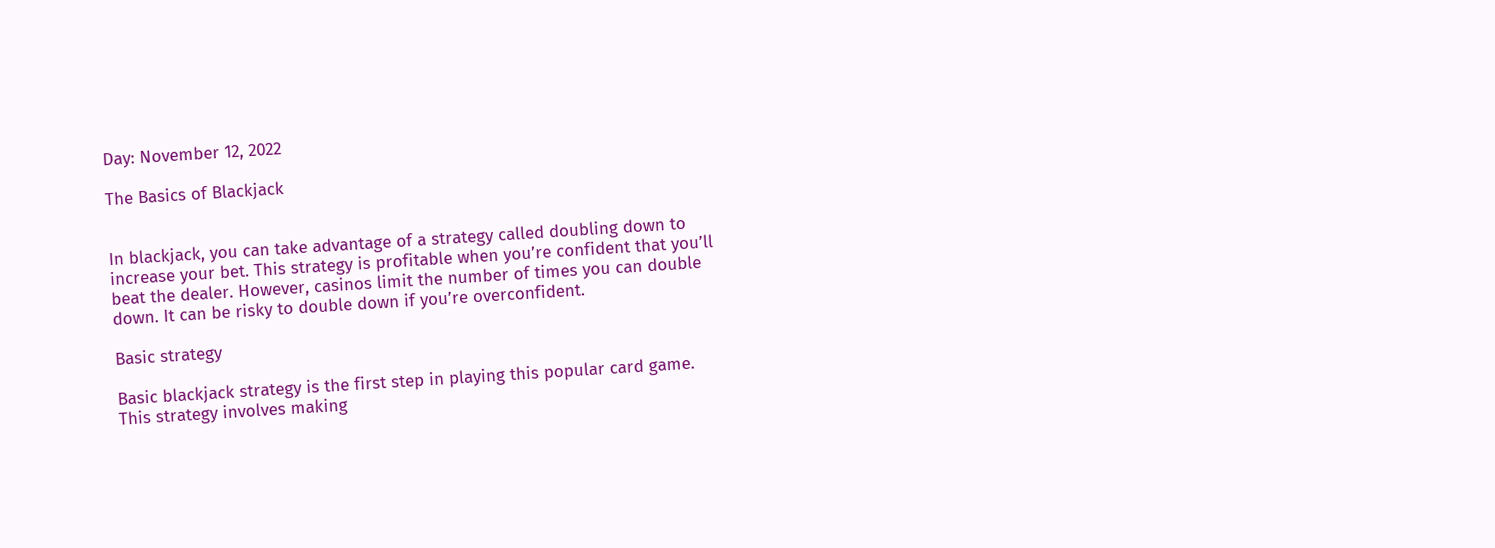Day: November 12, 2022

The Basics of Blackjack


In blackjack, you can take advantage of a strategy called doubling down to increase your bet. This strategy is profitable when you’re confident that you’ll beat the dealer. However, casinos limit the number of times you can double down. It can be risky to double down if you’re overconfident.

Basic strategy

Basic blackjack strategy is the first step in playing this popular card game. This strategy involves making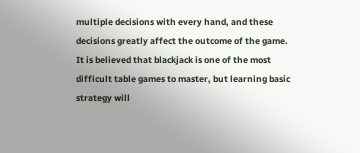multiple decisions with every hand, and these decisions greatly affect the outcome of the game. It is believed that blackjack is one of the most difficult table games to master, but learning basic strategy will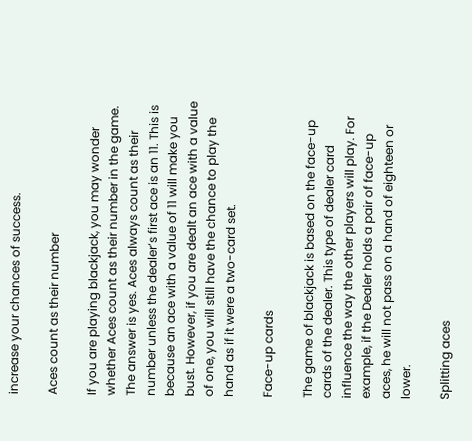increase your chances of success.

Aces count as their number

If you are playing blackjack, you may wonder whether Aces count as their number in the game. The answer is yes. Aces always count as their number unless the dealer’s first ace is an 11. This is because an ace with a value of 11 will make you bust. However, if you are dealt an ace with a value of one, you will still have the chance to play the hand as if it were a two-card set.

Face-up cards

The game of blackjack is based on the face-up cards of the dealer. This type of dealer card influence the way the other players will play. For example, if the Dealer holds a pair of face-up aces, he will not pass on a hand of eighteen or lower.

Splitting aces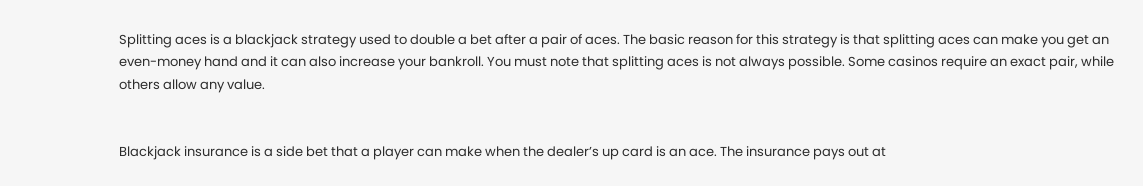Splitting aces is a blackjack strategy used to double a bet after a pair of aces. The basic reason for this strategy is that splitting aces can make you get an even-money hand and it can also increase your bankroll. You must note that splitting aces is not always possible. Some casinos require an exact pair, while others allow any value.


Blackjack insurance is a side bet that a player can make when the dealer’s up card is an ace. The insurance pays out at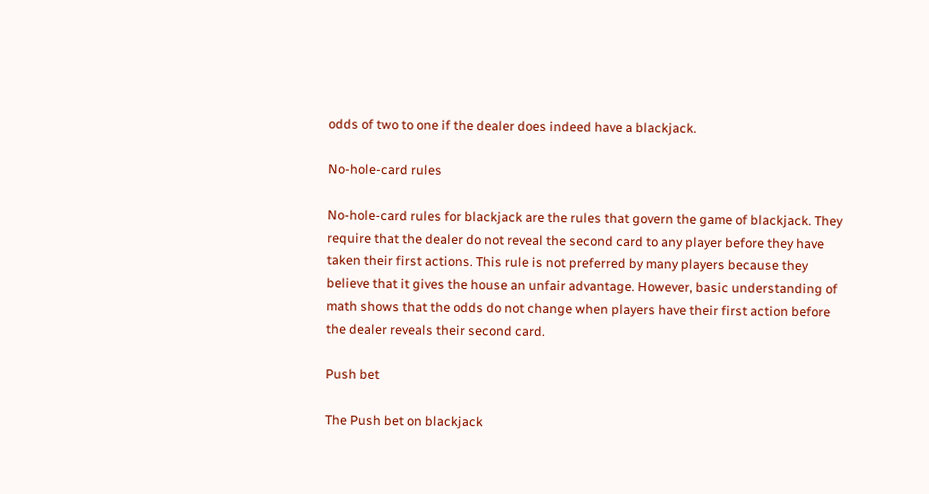odds of two to one if the dealer does indeed have a blackjack.

No-hole-card rules

No-hole-card rules for blackjack are the rules that govern the game of blackjack. They require that the dealer do not reveal the second card to any player before they have taken their first actions. This rule is not preferred by many players because they believe that it gives the house an unfair advantage. However, basic understanding of math shows that the odds do not change when players have their first action before the dealer reveals their second card.

Push bet

The Push bet on blackjack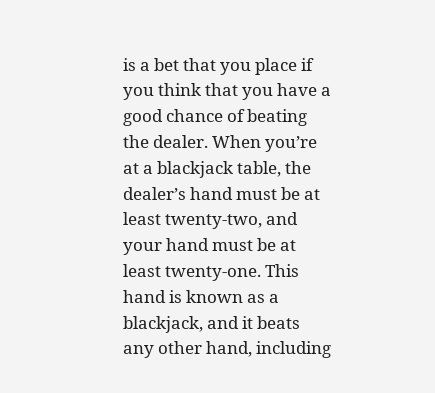is a bet that you place if you think that you have a good chance of beating the dealer. When you’re at a blackjack table, the dealer’s hand must be at least twenty-two, and your hand must be at least twenty-one. This hand is known as a blackjack, and it beats any other hand, including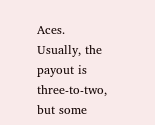Aces. Usually, the payout is three-to-two, but some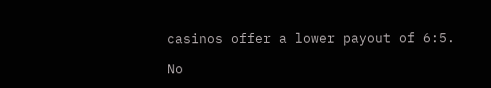casinos offer a lower payout of 6:5.

No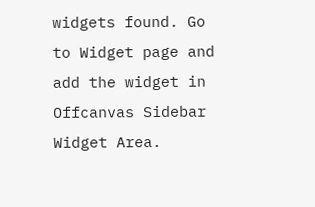widgets found. Go to Widget page and add the widget in Offcanvas Sidebar Widget Area.